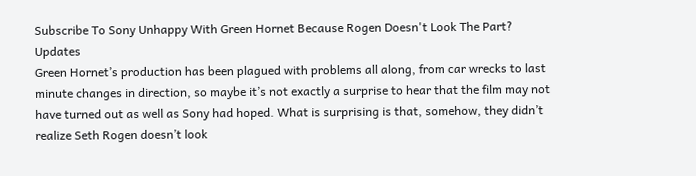Subscribe To Sony Unhappy With Green Hornet Because Rogen Doesn't Look The Part? Updates
Green Hornet’s production has been plagued with problems all along, from car wrecks to last minute changes in direction, so maybe it’s not exactly a surprise to hear that the film may not have turned out as well as Sony had hoped. What is surprising is that, somehow, they didn’t realize Seth Rogen doesn’t look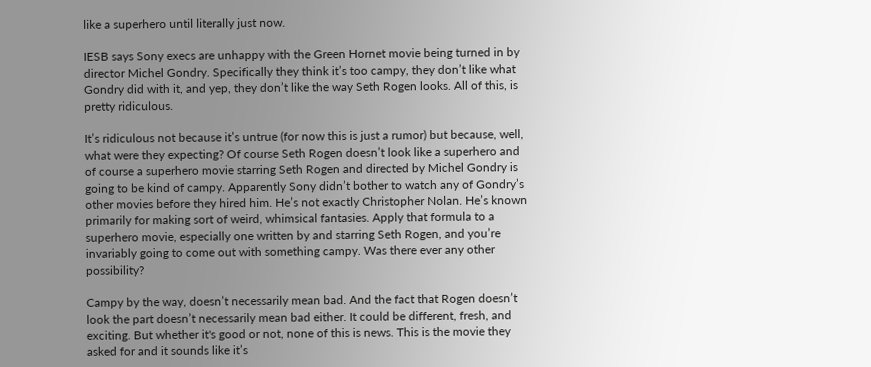like a superhero until literally just now.

IESB says Sony execs are unhappy with the Green Hornet movie being turned in by director Michel Gondry. Specifically they think it’s too campy, they don’t like what Gondry did with it, and yep, they don’t like the way Seth Rogen looks. All of this, is pretty ridiculous.

It’s ridiculous not because it’s untrue (for now this is just a rumor) but because, well, what were they expecting? Of course Seth Rogen doesn’t look like a superhero and of course a superhero movie starring Seth Rogen and directed by Michel Gondry is going to be kind of campy. Apparently Sony didn’t bother to watch any of Gondry’s other movies before they hired him. He’s not exactly Christopher Nolan. He’s known primarily for making sort of weird, whimsical fantasies. Apply that formula to a superhero movie, especially one written by and starring Seth Rogen, and you’re invariably going to come out with something campy. Was there ever any other possibility?

Campy by the way, doesn’t necessarily mean bad. And the fact that Rogen doesn’t look the part doesn’t necessarily mean bad either. It could be different, fresh, and exciting. But whether it's good or not, none of this is news. This is the movie they asked for and it sounds like it’s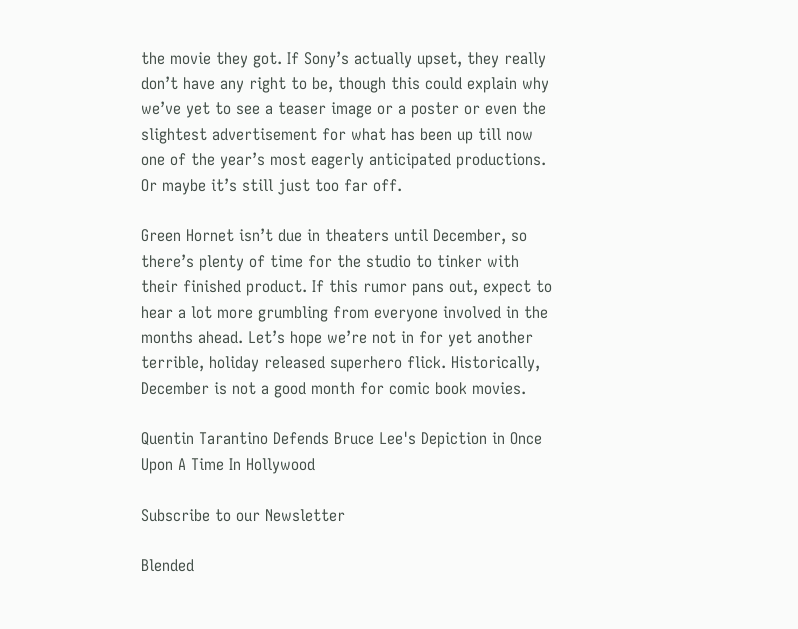the movie they got. If Sony’s actually upset, they really don’t have any right to be, though this could explain why we’ve yet to see a teaser image or a poster or even the slightest advertisement for what has been up till now one of the year’s most eagerly anticipated productions. Or maybe it’s still just too far off.

Green Hornet isn’t due in theaters until December, so there’s plenty of time for the studio to tinker with their finished product. If this rumor pans out, expect to hear a lot more grumbling from everyone involved in the months ahead. Let’s hope we’re not in for yet another terrible, holiday released superhero flick. Historically, December is not a good month for comic book movies.

Quentin Tarantino Defends Bruce Lee's Depiction in Once Upon A Time In Hollywood

Subscribe to our Newsletter

Blended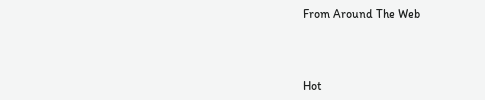From Around The Web



Hot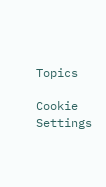Topics

Cookie Settings